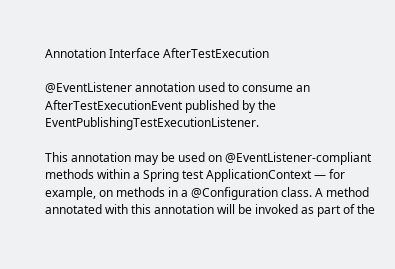Annotation Interface AfterTestExecution

@EventListener annotation used to consume an AfterTestExecutionEvent published by the EventPublishingTestExecutionListener.

This annotation may be used on @EventListener-compliant methods within a Spring test ApplicationContext — for example, on methods in a @Configuration class. A method annotated with this annotation will be invoked as part of the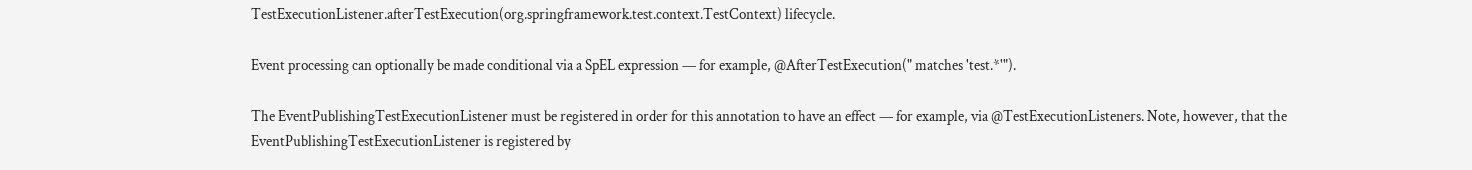TestExecutionListener.afterTestExecution(org.springframework.test.context.TestContext) lifecycle.

Event processing can optionally be made conditional via a SpEL expression — for example, @AfterTestExecution(" matches 'test.*'").

The EventPublishingTestExecutionListener must be registered in order for this annotation to have an effect — for example, via @TestExecutionListeners. Note, however, that the EventPublishingTestExecutionListener is registered by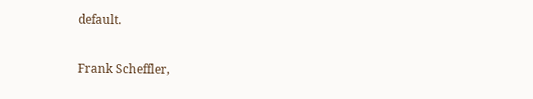default.

Frank Scheffler,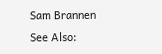Sam Brannen
See Also: